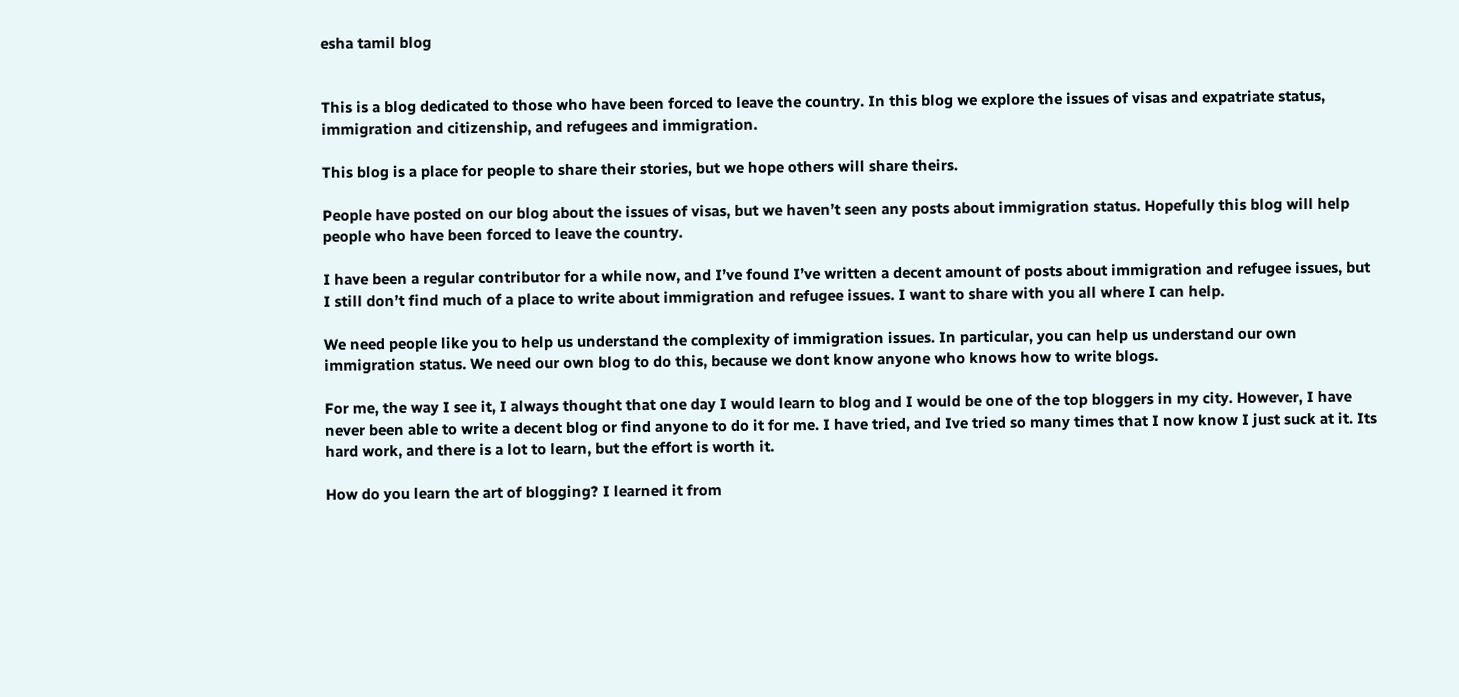esha tamil blog


This is a blog dedicated to those who have been forced to leave the country. In this blog we explore the issues of visas and expatriate status, immigration and citizenship, and refugees and immigration.

This blog is a place for people to share their stories, but we hope others will share theirs.

People have posted on our blog about the issues of visas, but we haven’t seen any posts about immigration status. Hopefully this blog will help people who have been forced to leave the country.

I have been a regular contributor for a while now, and I’ve found I’ve written a decent amount of posts about immigration and refugee issues, but I still don’t find much of a place to write about immigration and refugee issues. I want to share with you all where I can help.

We need people like you to help us understand the complexity of immigration issues. In particular, you can help us understand our own immigration status. We need our own blog to do this, because we dont know anyone who knows how to write blogs.

For me, the way I see it, I always thought that one day I would learn to blog and I would be one of the top bloggers in my city. However, I have never been able to write a decent blog or find anyone to do it for me. I have tried, and Ive tried so many times that I now know I just suck at it. Its hard work, and there is a lot to learn, but the effort is worth it.

How do you learn the art of blogging? I learned it from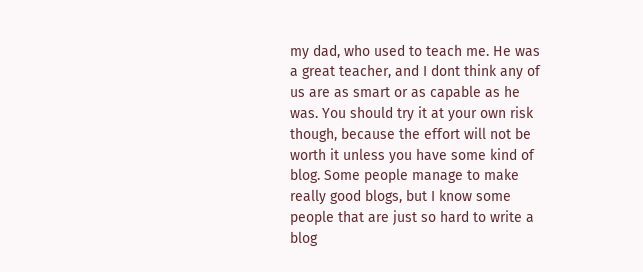my dad, who used to teach me. He was a great teacher, and I dont think any of us are as smart or as capable as he was. You should try it at your own risk though, because the effort will not be worth it unless you have some kind of blog. Some people manage to make really good blogs, but I know some people that are just so hard to write a blog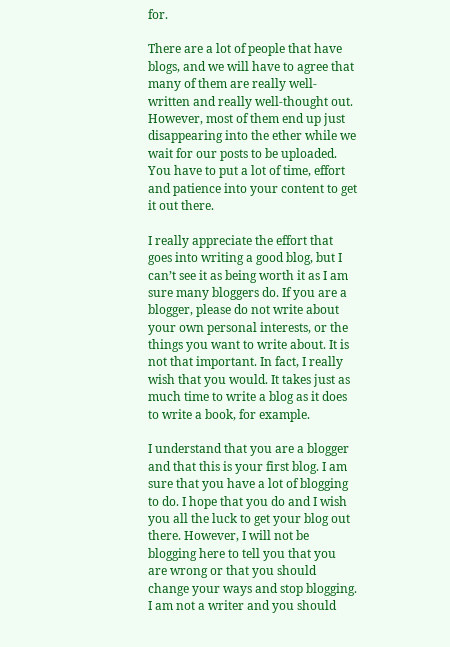for.

There are a lot of people that have blogs, and we will have to agree that many of them are really well-written and really well-thought out. However, most of them end up just disappearing into the ether while we wait for our posts to be uploaded. You have to put a lot of time, effort and patience into your content to get it out there.

I really appreciate the effort that goes into writing a good blog, but I can’t see it as being worth it as I am sure many bloggers do. If you are a blogger, please do not write about your own personal interests, or the things you want to write about. It is not that important. In fact, I really wish that you would. It takes just as much time to write a blog as it does to write a book, for example.

I understand that you are a blogger and that this is your first blog. I am sure that you have a lot of blogging to do. I hope that you do and I wish you all the luck to get your blog out there. However, I will not be blogging here to tell you that you are wrong or that you should change your ways and stop blogging. I am not a writer and you should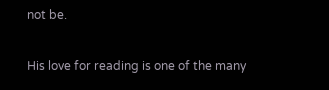not be.

His love for reading is one of the many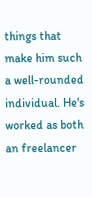things that make him such a well-rounded individual. He's worked as both an freelancer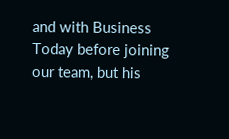and with Business Today before joining our team, but his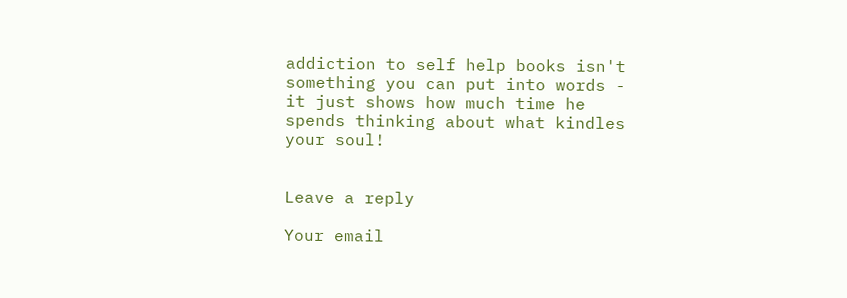addiction to self help books isn't something you can put into words - it just shows how much time he spends thinking about what kindles your soul!


Leave a reply

Your email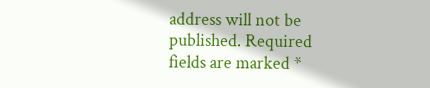address will not be published. Required fields are marked *